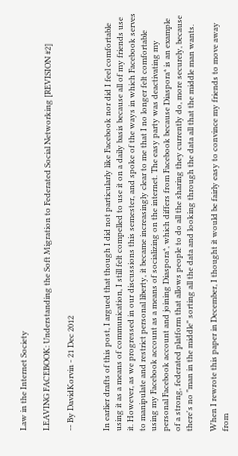Law in the Internet Society

LEAVING FACEBOOK: Understanding the Soft Migration to Federated Social Networking [REVISION #2]

-- By DavidKorvin - 21 Dec 2012


In earlier drafts of this post, I argued that though I did not particularly like Facebook nor did I feel comfortable using it as a means of communication, I still felt compelled to use it on a daily basis because all of my friends use it. However, as we progressed in our discussions this semester, and spoke of the ways in which Facebook serves to manipulate and restrict personal liberty, it became increasingly clear to me that I no longer felt comfortable using my Facebook account as a means of socializing on the internet. The easy party was deactivating my personal Facebook account and joining Diaspora*, which differs from Facebook because Diaspora* is an example of a strong, federated platform that allows people to do all the sharing they currently do, more securely, because there's no "man in the middle" sorting all the data and looking through the data all that the middle man wants.

When I rewrote this paper in December, I thought it would be fairly easy to convince my friends to move away from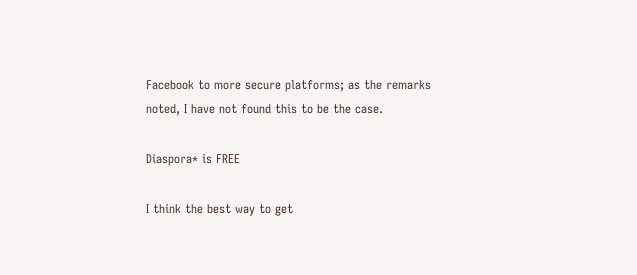Facebook to more secure platforms; as the remarks noted, I have not found this to be the case.

Diaspora* is FREE

I think the best way to get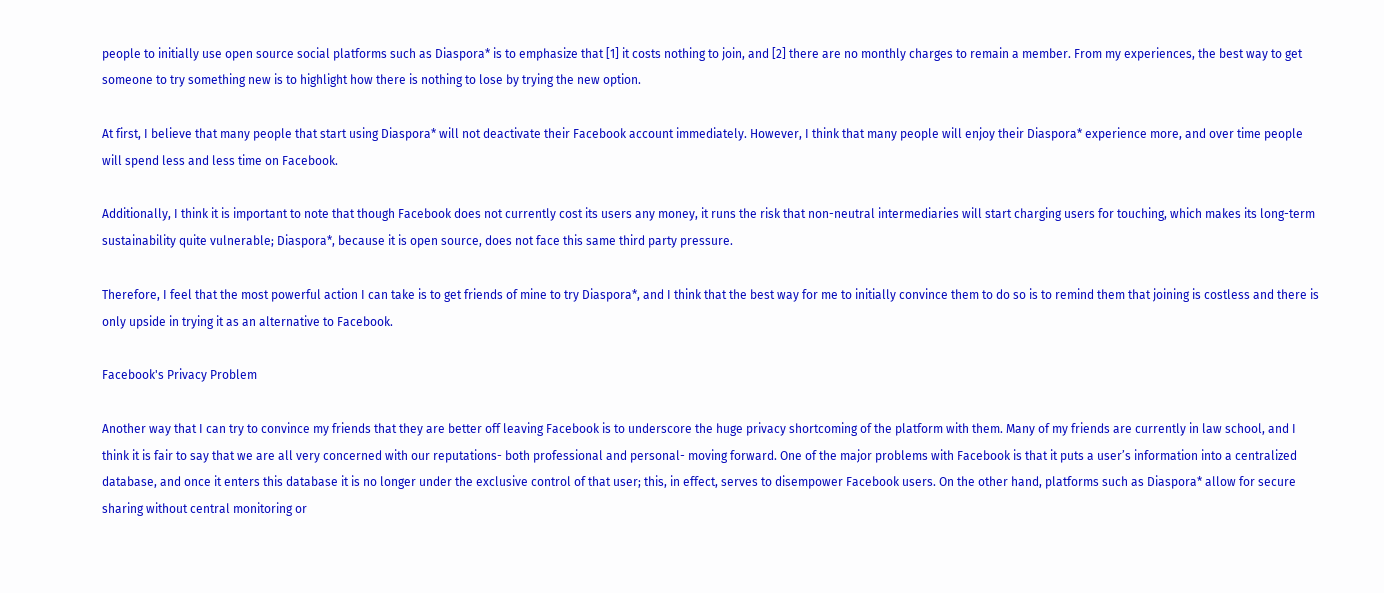people to initially use open source social platforms such as Diaspora* is to emphasize that [1] it costs nothing to join, and [2] there are no monthly charges to remain a member. From my experiences, the best way to get someone to try something new is to highlight how there is nothing to lose by trying the new option.

At first, I believe that many people that start using Diaspora* will not deactivate their Facebook account immediately. However, I think that many people will enjoy their Diaspora* experience more, and over time people will spend less and less time on Facebook.

Additionally, I think it is important to note that though Facebook does not currently cost its users any money, it runs the risk that non-neutral intermediaries will start charging users for touching, which makes its long-term sustainability quite vulnerable; Diaspora*, because it is open source, does not face this same third party pressure.

Therefore, I feel that the most powerful action I can take is to get friends of mine to try Diaspora*, and I think that the best way for me to initially convince them to do so is to remind them that joining is costless and there is only upside in trying it as an alternative to Facebook.

Facebook's Privacy Problem

Another way that I can try to convince my friends that they are better off leaving Facebook is to underscore the huge privacy shortcoming of the platform with them. Many of my friends are currently in law school, and I think it is fair to say that we are all very concerned with our reputations- both professional and personal- moving forward. One of the major problems with Facebook is that it puts a user’s information into a centralized database, and once it enters this database it is no longer under the exclusive control of that user; this, in effect, serves to disempower Facebook users. On the other hand, platforms such as Diaspora* allow for secure sharing without central monitoring or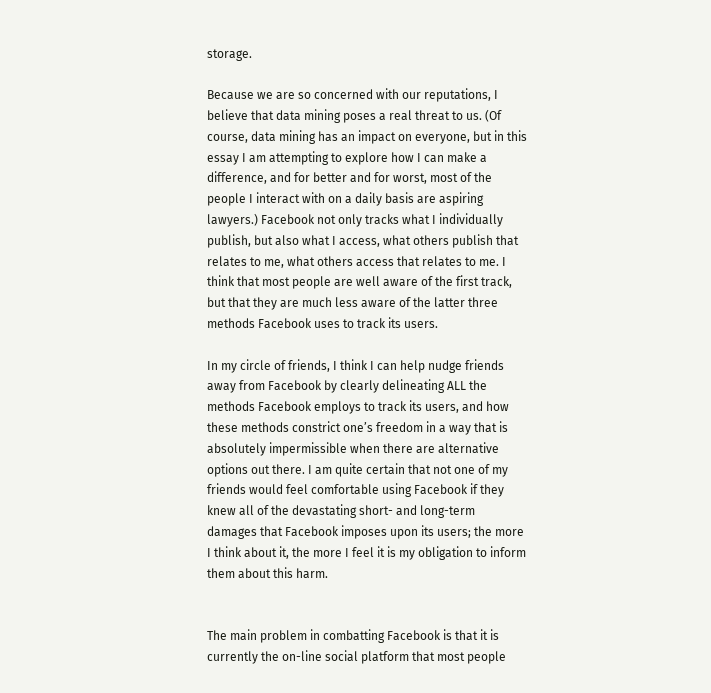storage.

Because we are so concerned with our reputations, I believe that data mining poses a real threat to us. (Of course, data mining has an impact on everyone, but in this essay I am attempting to explore how I can make a difference, and for better and for worst, most of the people I interact with on a daily basis are aspiring lawyers.) Facebook not only tracks what I individually publish, but also what I access, what others publish that relates to me, what others access that relates to me. I think that most people are well aware of the first track, but that they are much less aware of the latter three methods Facebook uses to track its users.

In my circle of friends, I think I can help nudge friends away from Facebook by clearly delineating ALL the methods Facebook employs to track its users, and how these methods constrict one’s freedom in a way that is absolutely impermissible when there are alternative options out there. I am quite certain that not one of my friends would feel comfortable using Facebook if they knew all of the devastating short- and long-term damages that Facebook imposes upon its users; the more I think about it, the more I feel it is my obligation to inform them about this harm.


The main problem in combatting Facebook is that it is currently the on-line social platform that most people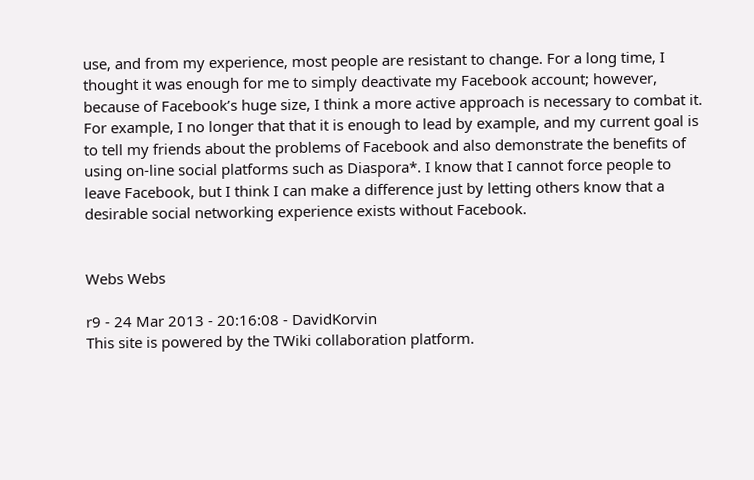use, and from my experience, most people are resistant to change. For a long time, I thought it was enough for me to simply deactivate my Facebook account; however, because of Facebook’s huge size, I think a more active approach is necessary to combat it. For example, I no longer that that it is enough to lead by example, and my current goal is to tell my friends about the problems of Facebook and also demonstrate the benefits of using on-line social platforms such as Diaspora*. I know that I cannot force people to leave Facebook, but I think I can make a difference just by letting others know that a desirable social networking experience exists without Facebook.


Webs Webs

r9 - 24 Mar 2013 - 20:16:08 - DavidKorvin
This site is powered by the TWiki collaboration platform.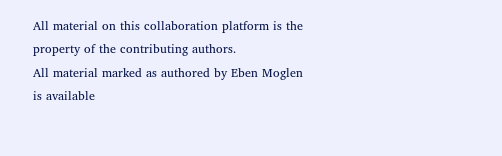All material on this collaboration platform is the property of the contributing authors.
All material marked as authored by Eben Moglen is available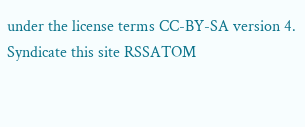under the license terms CC-BY-SA version 4.
Syndicate this site RSSATOM